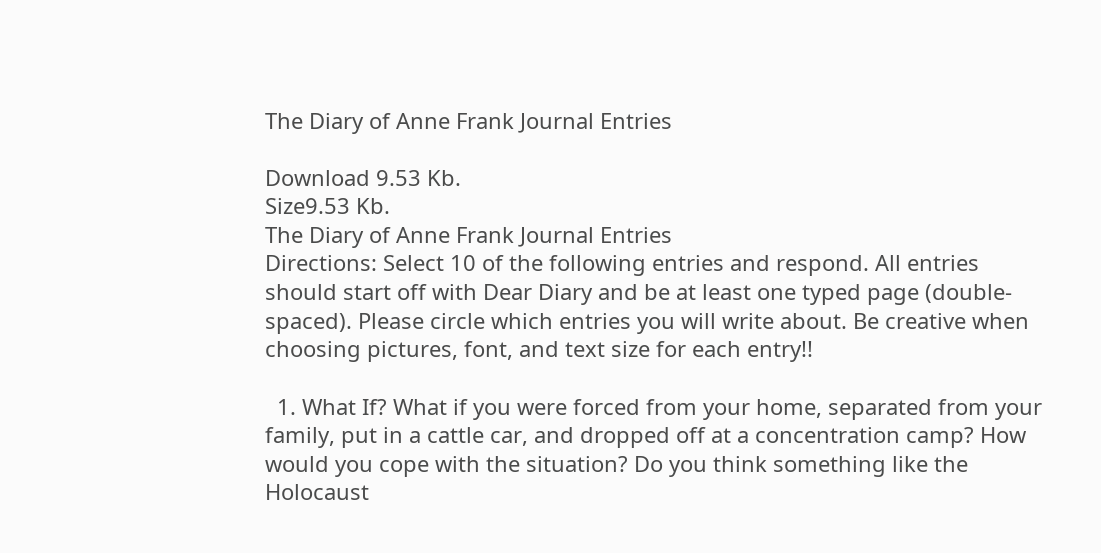The Diary of Anne Frank Journal Entries

Download 9.53 Kb.
Size9.53 Kb.
The Diary of Anne Frank Journal Entries
Directions: Select 10 of the following entries and respond. All entries should start off with Dear Diary and be at least one typed page (double-spaced). Please circle which entries you will write about. Be creative when choosing pictures, font, and text size for each entry!!

  1. What If? What if you were forced from your home, separated from your family, put in a cattle car, and dropped off at a concentration camp? How would you cope with the situation? Do you think something like the Holocaust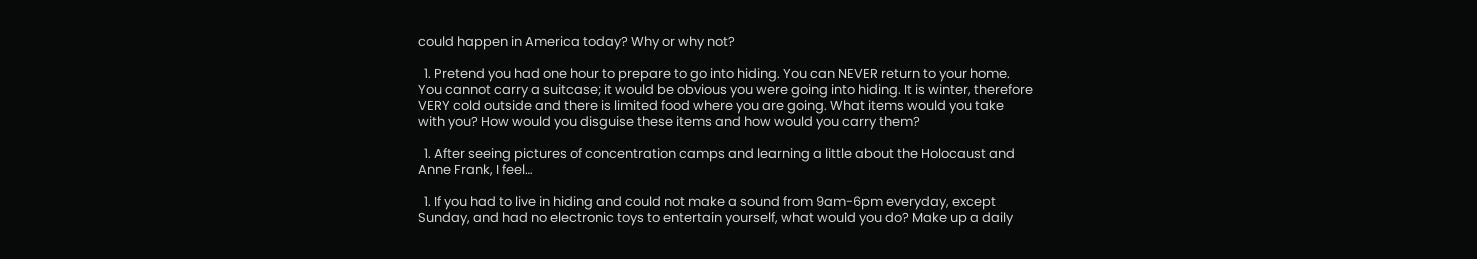could happen in America today? Why or why not?

  1. Pretend you had one hour to prepare to go into hiding. You can NEVER return to your home. You cannot carry a suitcase; it would be obvious you were going into hiding. It is winter, therefore VERY cold outside and there is limited food where you are going. What items would you take with you? How would you disguise these items and how would you carry them?

  1. After seeing pictures of concentration camps and learning a little about the Holocaust and Anne Frank, I feel…

  1. If you had to live in hiding and could not make a sound from 9am-6pm everyday, except Sunday, and had no electronic toys to entertain yourself, what would you do? Make up a daily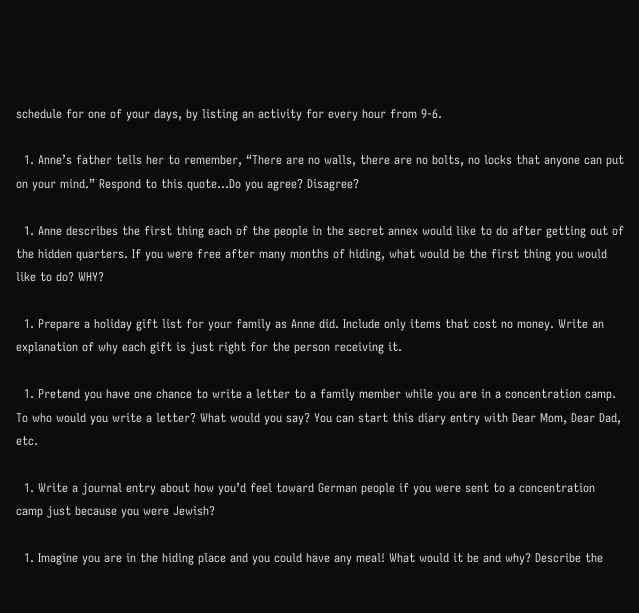schedule for one of your days, by listing an activity for every hour from 9-6.

  1. Anne’s father tells her to remember, “There are no walls, there are no bolts, no locks that anyone can put on your mind.” Respond to this quote…Do you agree? Disagree?

  1. Anne describes the first thing each of the people in the secret annex would like to do after getting out of the hidden quarters. If you were free after many months of hiding, what would be the first thing you would like to do? WHY?

  1. Prepare a holiday gift list for your family as Anne did. Include only items that cost no money. Write an explanation of why each gift is just right for the person receiving it.

  1. Pretend you have one chance to write a letter to a family member while you are in a concentration camp. To who would you write a letter? What would you say? You can start this diary entry with Dear Mom, Dear Dad, etc.

  1. Write a journal entry about how you’d feel toward German people if you were sent to a concentration camp just because you were Jewish?

  1. Imagine you are in the hiding place and you could have any meal! What would it be and why? Describe the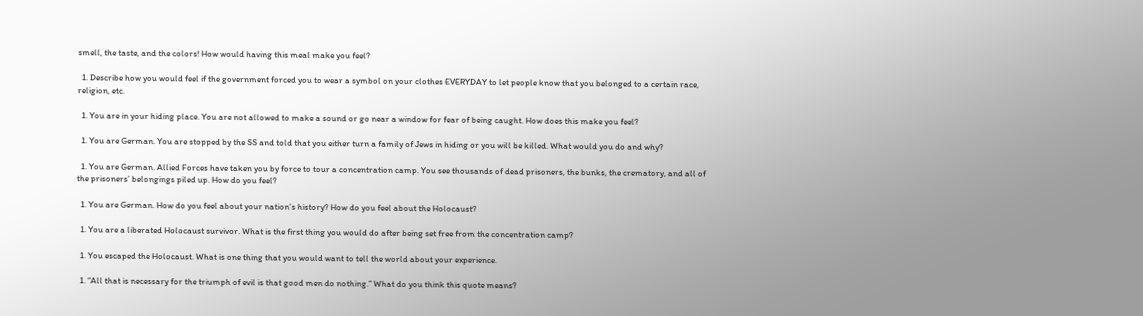smell, the taste, and the colors! How would having this meal make you feel?

  1. Describe how you would feel if the government forced you to wear a symbol on your clothes EVERYDAY to let people know that you belonged to a certain race, religion, etc.

  1. You are in your hiding place. You are not allowed to make a sound or go near a window for fear of being caught. How does this make you feel?

  1. You are German. You are stopped by the SS and told that you either turn a family of Jews in hiding or you will be killed. What would you do and why?

  1. You are German. Allied Forces have taken you by force to tour a concentration camp. You see thousands of dead prisoners, the bunks, the crematory, and all of the prisoners’ belongings piled up. How do you feel?

  1. You are German. How do you feel about your nation’s history? How do you feel about the Holocaust?

  1. You are a liberated Holocaust survivor. What is the first thing you would do after being set free from the concentration camp?

  1. You escaped the Holocaust. What is one thing that you would want to tell the world about your experience.

  1. “All that is necessary for the triumph of evil is that good men do nothing.” What do you think this quote means?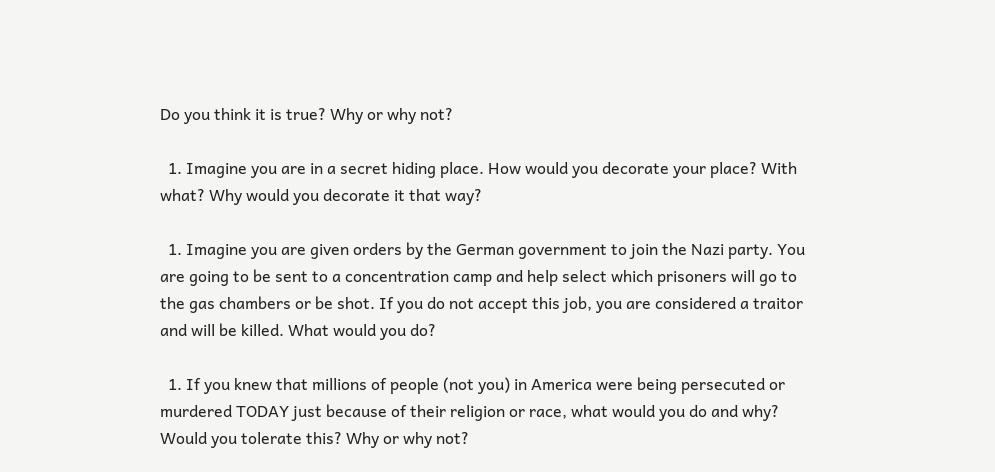Do you think it is true? Why or why not?

  1. Imagine you are in a secret hiding place. How would you decorate your place? With what? Why would you decorate it that way?

  1. Imagine you are given orders by the German government to join the Nazi party. You are going to be sent to a concentration camp and help select which prisoners will go to the gas chambers or be shot. If you do not accept this job, you are considered a traitor and will be killed. What would you do?

  1. If you knew that millions of people (not you) in America were being persecuted or murdered TODAY just because of their religion or race, what would you do and why? Would you tolerate this? Why or why not?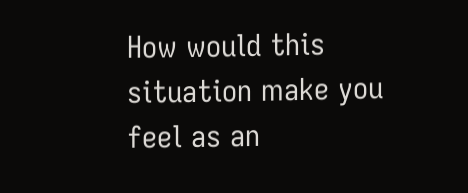How would this situation make you feel as an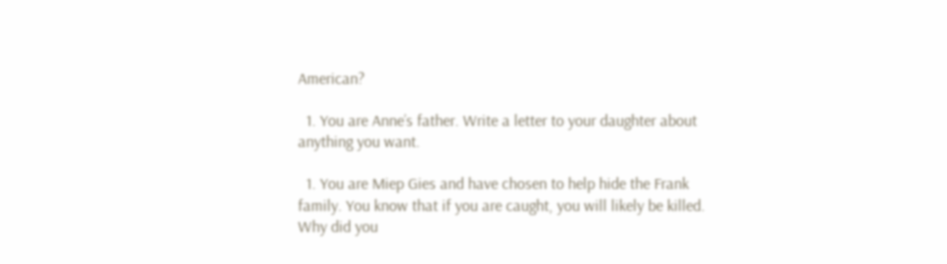American?

  1. You are Anne’s father. Write a letter to your daughter about anything you want.

  1. You are Miep Gies and have chosen to help hide the Frank family. You know that if you are caught, you will likely be killed. Why did you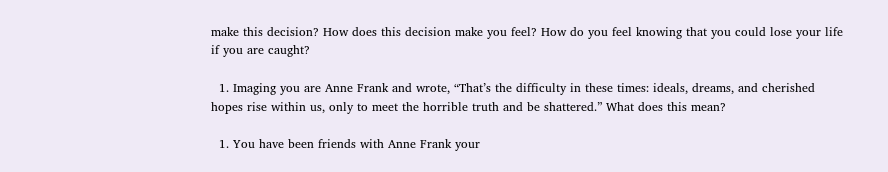make this decision? How does this decision make you feel? How do you feel knowing that you could lose your life if you are caught?

  1. Imaging you are Anne Frank and wrote, “That’s the difficulty in these times: ideals, dreams, and cherished hopes rise within us, only to meet the horrible truth and be shattered.” What does this mean?

  1. You have been friends with Anne Frank your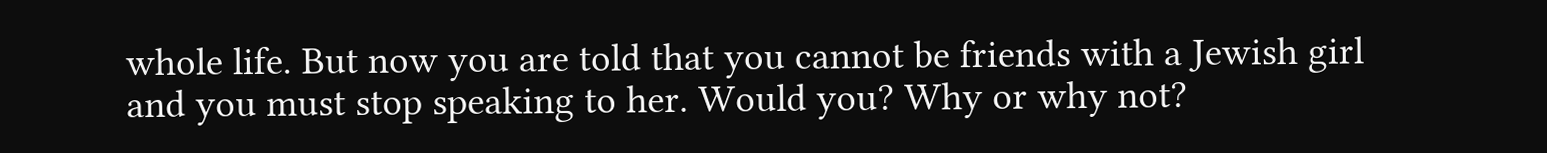whole life. But now you are told that you cannot be friends with a Jewish girl and you must stop speaking to her. Would you? Why or why not?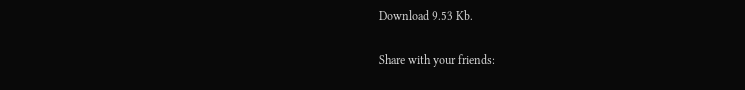Download 9.53 Kb.

Share with your friends: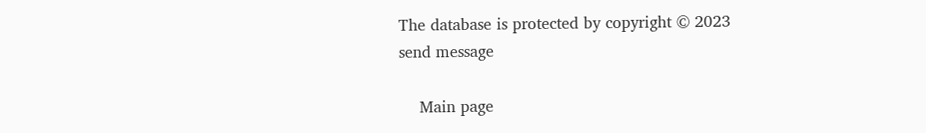The database is protected by copyright © 2023
send message

    Main page